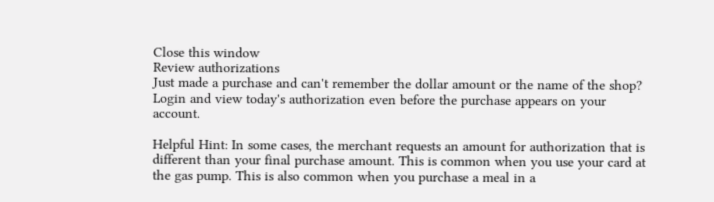Close this window
Review authorizations
Just made a purchase and can't remember the dollar amount or the name of the shop? Login and view today's authorization even before the purchase appears on your account.

Helpful Hint: In some cases, the merchant requests an amount for authorization that is different than your final purchase amount. This is common when you use your card at the gas pump. This is also common when you purchase a meal in a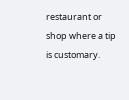restaurant or shop where a tip is customary.